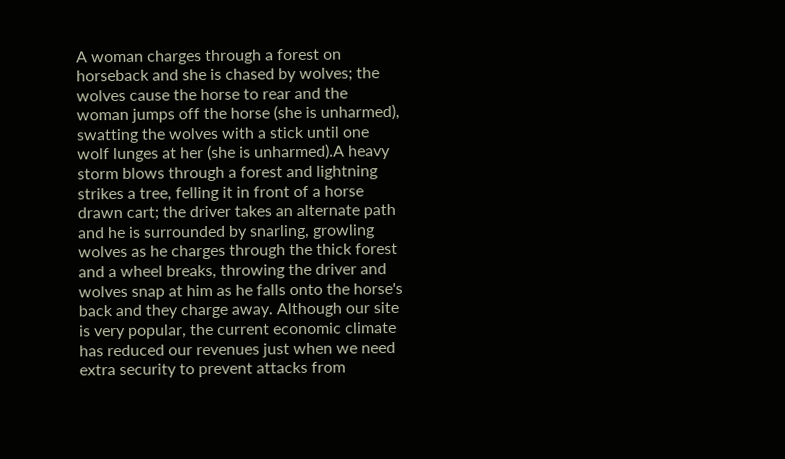A woman charges through a forest on horseback and she is chased by wolves; the wolves cause the horse to rear and the woman jumps off the horse (she is unharmed), swatting the wolves with a stick until one wolf lunges at her (she is unharmed).A heavy storm blows through a forest and lightning strikes a tree, felling it in front of a horse drawn cart; the driver takes an alternate path and he is surrounded by snarling, growling wolves as he charges through the thick forest and a wheel breaks, throwing the driver and wolves snap at him as he falls onto the horse's back and they charge away. Although our site is very popular, the current economic climate has reduced our revenues just when we need extra security to prevent attacks from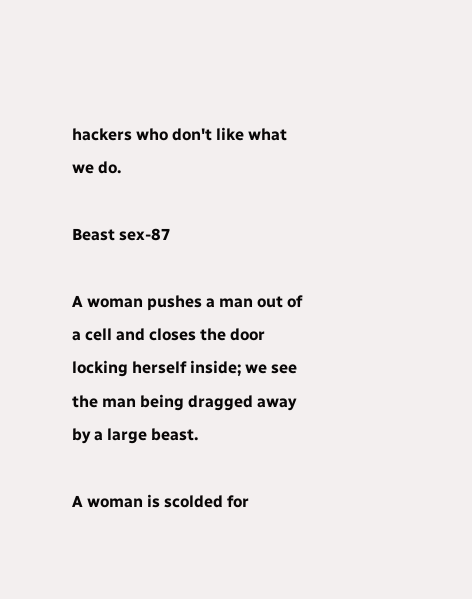hackers who don't like what we do.

Beast sex-87

A woman pushes a man out of a cell and closes the door locking herself inside; we see the man being dragged away by a large beast.

A woman is scolded for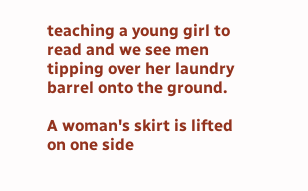teaching a young girl to read and we see men tipping over her laundry barrel onto the ground.

A woman's skirt is lifted on one side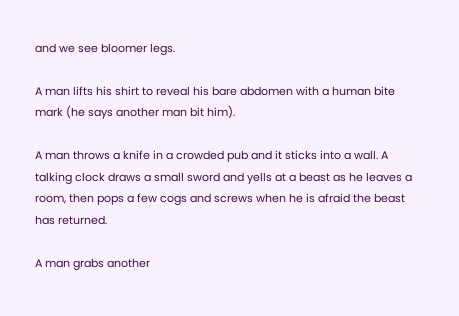and we see bloomer legs.

A man lifts his shirt to reveal his bare abdomen with a human bite mark (he says another man bit him).

A man throws a knife in a crowded pub and it sticks into a wall. A talking clock draws a small sword and yells at a beast as he leaves a room, then pops a few cogs and screws when he is afraid the beast has returned.

A man grabs another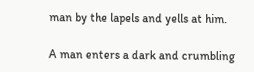man by the lapels and yells at him.

A man enters a dark and crumbling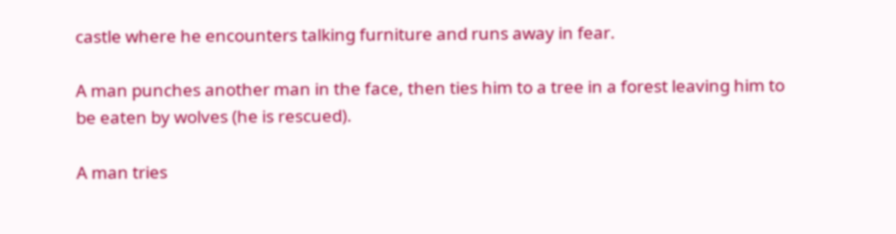castle where he encounters talking furniture and runs away in fear.

A man punches another man in the face, then ties him to a tree in a forest leaving him to be eaten by wolves (he is rescued).

A man tries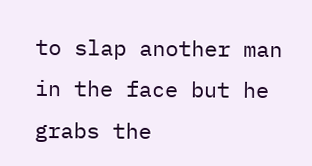to slap another man in the face but he grabs the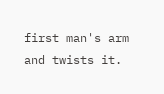first man's arm and twists it.